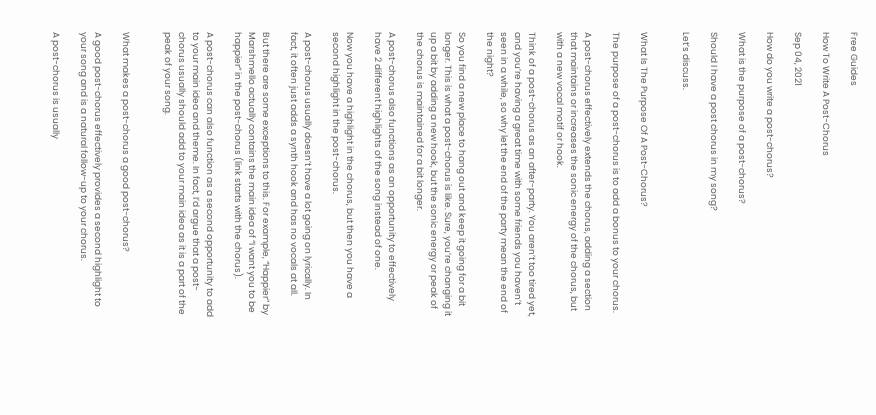Free Guides

How To Write A Post-Chorus

Sep 04, 2021

How do you write a post-chorus?

What is the purpose of a post-chorus?

Should I have a post chorus in my song?

Let’s discuss.


What Is The Purpose Of A Post-Chorus?

The purpose of a post-chorus is to add a bonus to your chorus.

A post-chorus effectively extends the chorus, adding a section that maintains or increases the sonic energy of the chorus, but with a new vocal motif or hook.

Think of a post-chorus as an after-party. You aren’t too tired yet, and you’re having a great time with some friends you haven’t seen in a while, so why let the end of the party mean the end of the night?

So you find a new place to hang out and keep it going for a bit longer. This is what a post-chorus is like. Sure, you’re changing it up a bit by adding a new hook, but the sonic energy or peak of the chorus is maintained for a bit longer.

A post-chorus also functions as an opportunity to effectively have 2 different highlights of the song instead of one.

Now you have a highlight in the chorus, but then you have a second highlight in the post-chorus.

A post-chorus usually doesn’t have a lot going on lyrically. In fact, it often just adds a synth hook and has no vocals at all.

But there are some exceptions to this. For example, “Happier” by Marshmello actually contains the main idea of “I want you to be happier” in the post-chorus (link starts with the chorus).

A post-chorus can also function as a second opportunity to add to your main idea and theme. In fact, I’d argue that a post-chorus usually should add to your main idea as it is a part of the peak of your song.


What makes a post-chorus a good post-chorus?

A good post-chorus effectively provides a second highlight to your song and is a natural follow-up to your chorus.

A post-chorus is usually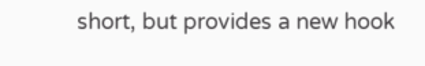short, but provides a new hook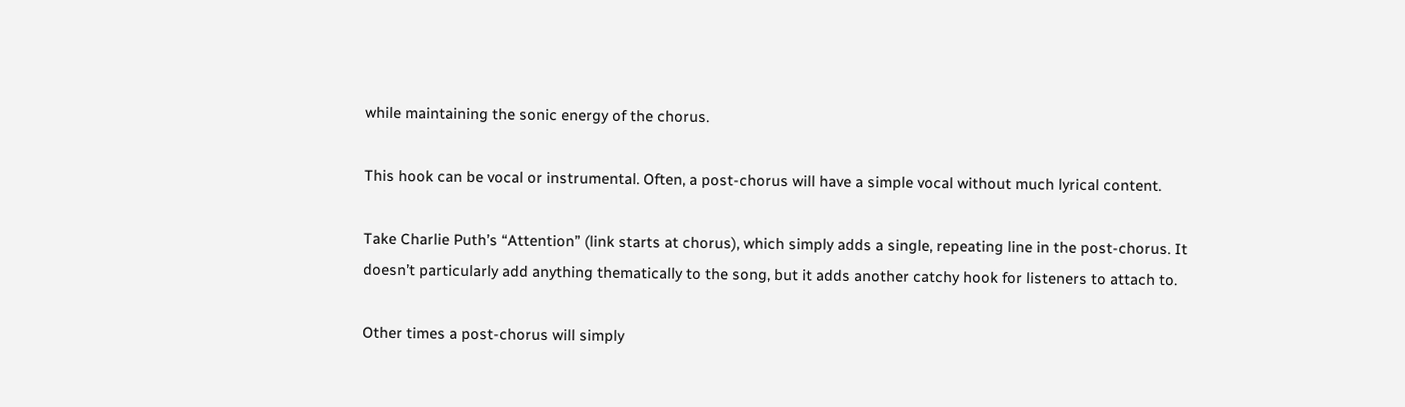while maintaining the sonic energy of the chorus.

This hook can be vocal or instrumental. Often, a post-chorus will have a simple vocal without much lyrical content.

Take Charlie Puth’s “Attention” (link starts at chorus), which simply adds a single, repeating line in the post-chorus. It doesn’t particularly add anything thematically to the song, but it adds another catchy hook for listeners to attach to.

Other times a post-chorus will simply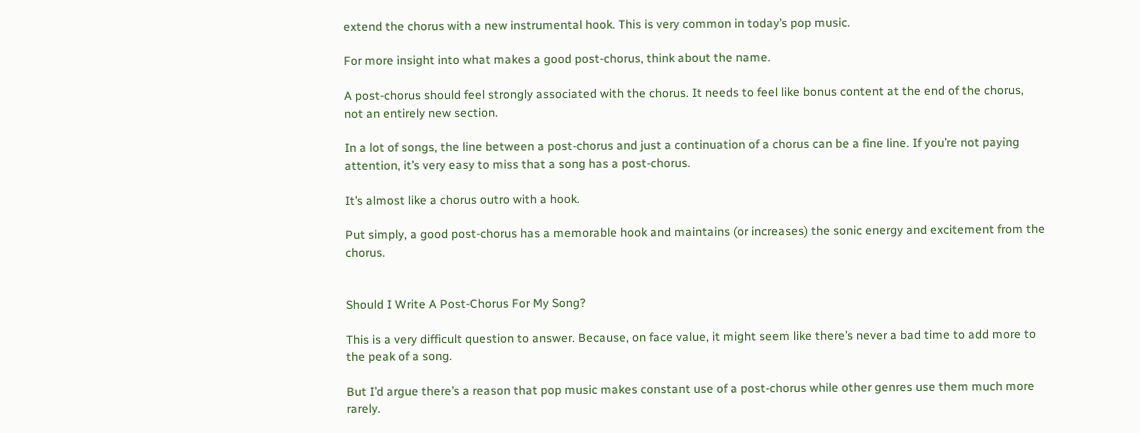extend the chorus with a new instrumental hook. This is very common in today’s pop music.

For more insight into what makes a good post-chorus, think about the name.

A post-chorus should feel strongly associated with the chorus. It needs to feel like bonus content at the end of the chorus, not an entirely new section.

In a lot of songs, the line between a post-chorus and just a continuation of a chorus can be a fine line. If you’re not paying attention, it’s very easy to miss that a song has a post-chorus.

It’s almost like a chorus outro with a hook.

Put simply, a good post-chorus has a memorable hook and maintains (or increases) the sonic energy and excitement from the chorus.


Should I Write A Post-Chorus For My Song?

This is a very difficult question to answer. Because, on face value, it might seem like there’s never a bad time to add more to the peak of a song.

But I’d argue there’s a reason that pop music makes constant use of a post-chorus while other genres use them much more rarely.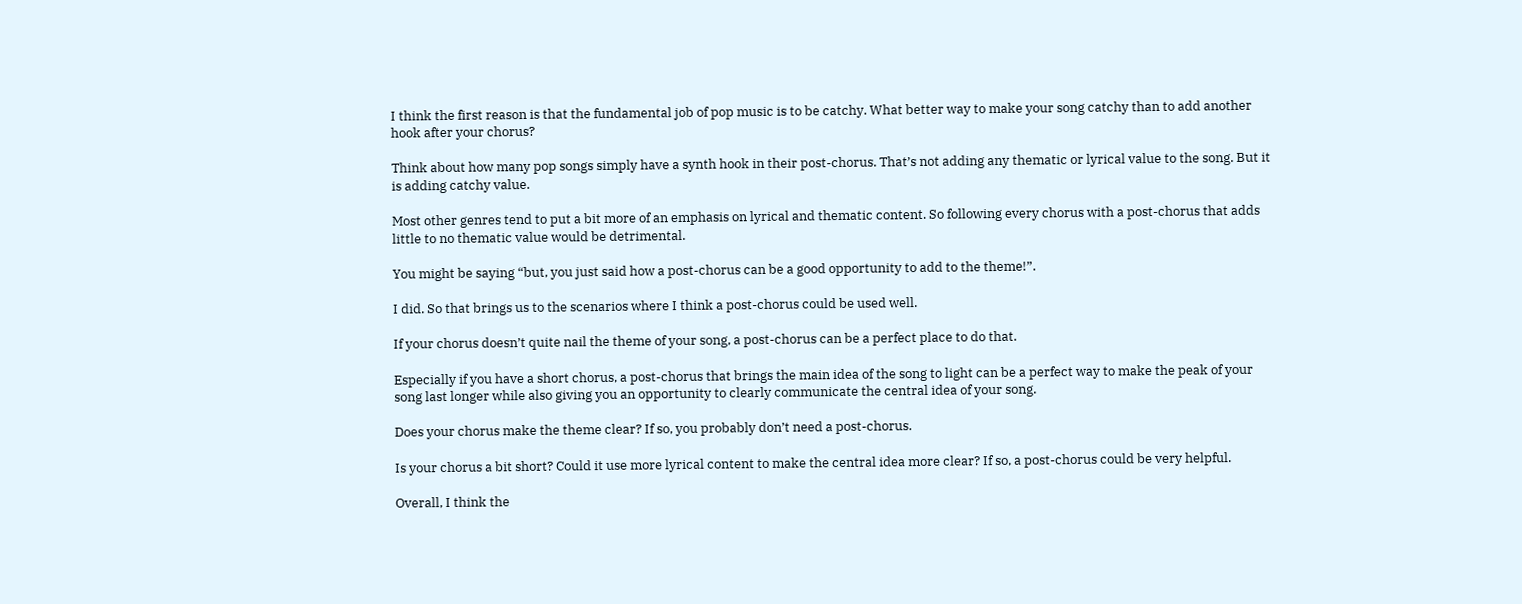I think the first reason is that the fundamental job of pop music is to be catchy. What better way to make your song catchy than to add another hook after your chorus?

Think about how many pop songs simply have a synth hook in their post-chorus. That’s not adding any thematic or lyrical value to the song. But it is adding catchy value.

Most other genres tend to put a bit more of an emphasis on lyrical and thematic content. So following every chorus with a post-chorus that adds little to no thematic value would be detrimental.

You might be saying “but, you just said how a post-chorus can be a good opportunity to add to the theme!”.

I did. So that brings us to the scenarios where I think a post-chorus could be used well.

If your chorus doesn’t quite nail the theme of your song, a post-chorus can be a perfect place to do that.

Especially if you have a short chorus, a post-chorus that brings the main idea of the song to light can be a perfect way to make the peak of your song last longer while also giving you an opportunity to clearly communicate the central idea of your song.

Does your chorus make the theme clear? If so, you probably don’t need a post-chorus.

Is your chorus a bit short? Could it use more lyrical content to make the central idea more clear? If so, a post-chorus could be very helpful.

Overall, I think the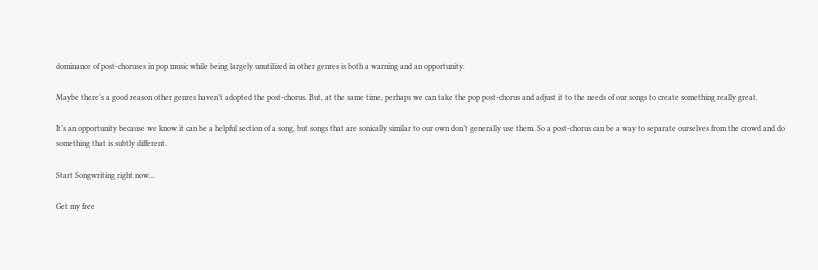dominance of post-choruses in pop music while being largely unutilized in other genres is both a warning and an opportunity.

Maybe there’s a good reason other genres haven’t adopted the post-chorus. But, at the same time, perhaps we can take the pop post-chorus and adjust it to the needs of our songs to create something really great.

It’s an opportunity because we know it can be a helpful section of a song, but songs that are sonically similar to our own don’t generally use them. So a post-chorus can be a way to separate ourselves from the crowd and do something that is subtly different.

Start Songwriting right now...

Get my free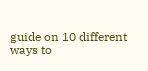guide on 10 different ways to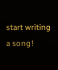start writing a song!